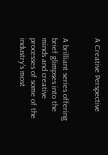A Creative Perspective


A brilliant series offering brief glimpses into the minds and creative processes of some of the industry's most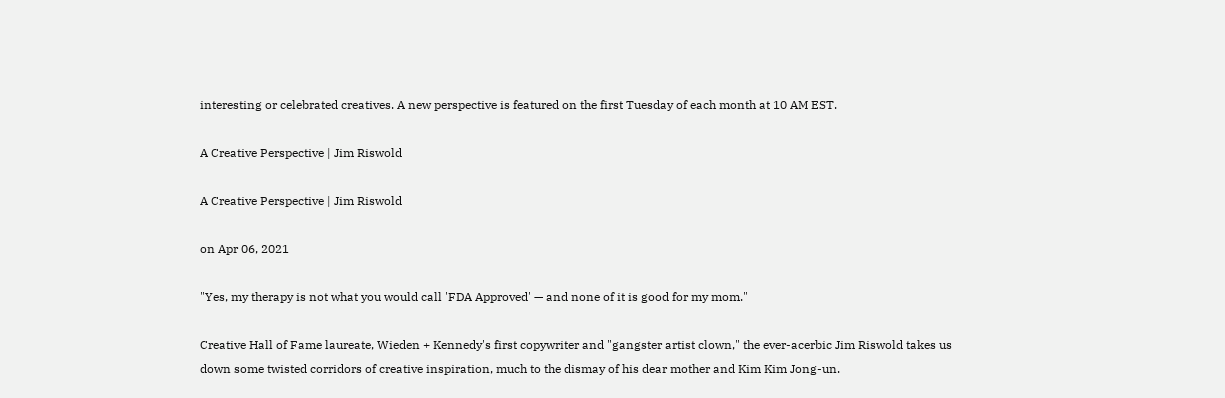interesting or celebrated creatives. A new perspective is featured on the first Tuesday of each month at 10 AM EST.

A Creative Perspective | Jim Riswold

A Creative Perspective | Jim Riswold

on Apr 06, 2021

"Yes, my therapy is not what you would call 'FDA Approved' — and none of it is good for my mom."

Creative Hall of Fame laureate, Wieden + Kennedy's first copywriter and "gangster artist clown," the ever-acerbic Jim Riswold takes us down some twisted corridors of creative inspiration, much to the dismay of his dear mother and Kim Kim Jong-un.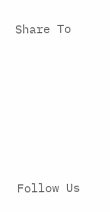Share To






Follow Us